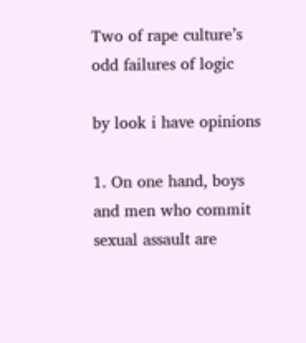Two of rape culture’s odd failures of logic

by look i have opinions

1. On one hand, boys and men who commit sexual assault are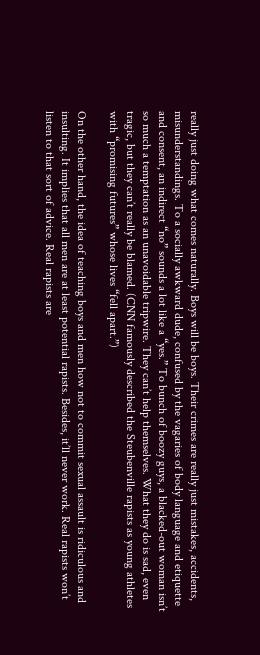really just doing what comes naturally. Boys will be boys. Their crimes are really just mistakes, accidents, misunderstandings. To a socially awkward dude, confused by the vagaries of body language and etiquette and consent, an indirect “no” sounds a lot like a “yes.” To bunch of boozy guys, a blacked-out woman isn’t so much a temptation as an unavoidable tripwire. They can’t help themselves. What they do is sad, even tragic, but they can’t really be blamed. (CNN famously described the Steubenville rapists as young athletes with “promising futures” whose lives “fell apart.”)

On the other hand, the idea of teaching boys and men how not to commit sexual assault is ridiculous and insulting. It implies that all men are at least potential rapists. Besides, it’ll never work. Real rapists won’t listen to that sort of advice. Real rapists are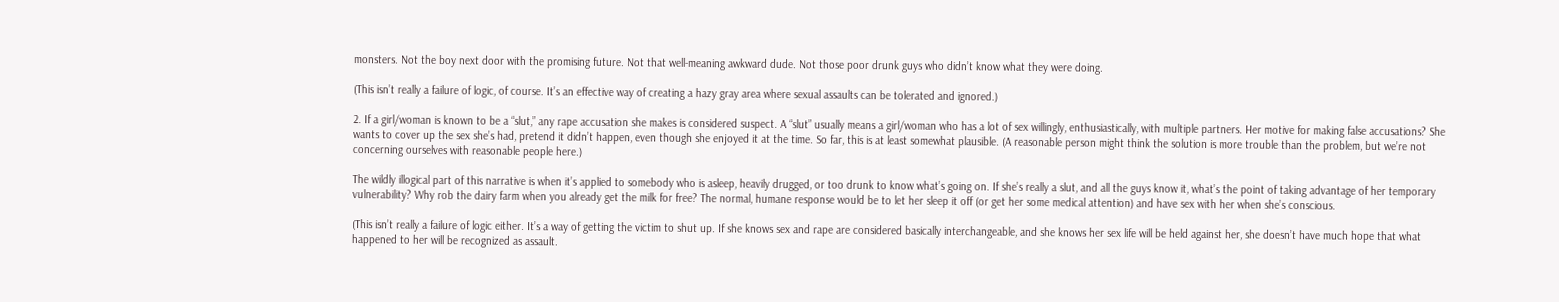monsters. Not the boy next door with the promising future. Not that well-meaning awkward dude. Not those poor drunk guys who didn’t know what they were doing.

(This isn’t really a failure of logic, of course. It’s an effective way of creating a hazy gray area where sexual assaults can be tolerated and ignored.)

2. If a girl/woman is known to be a “slut,” any rape accusation she makes is considered suspect. A “slut” usually means a girl/woman who has a lot of sex willingly, enthusiastically, with multiple partners. Her motive for making false accusations? She wants to cover up the sex she’s had, pretend it didn’t happen, even though she enjoyed it at the time. So far, this is at least somewhat plausible. (A reasonable person might think the solution is more trouble than the problem, but we’re not concerning ourselves with reasonable people here.)

The wildly illogical part of this narrative is when it’s applied to somebody who is asleep, heavily drugged, or too drunk to know what’s going on. If she’s really a slut, and all the guys know it, what’s the point of taking advantage of her temporary vulnerability? Why rob the dairy farm when you already get the milk for free? The normal, humane response would be to let her sleep it off (or get her some medical attention) and have sex with her when she’s conscious.

(This isn’t really a failure of logic either. It’s a way of getting the victim to shut up. If she knows sex and rape are considered basically interchangeable, and she knows her sex life will be held against her, she doesn’t have much hope that what happened to her will be recognized as assault.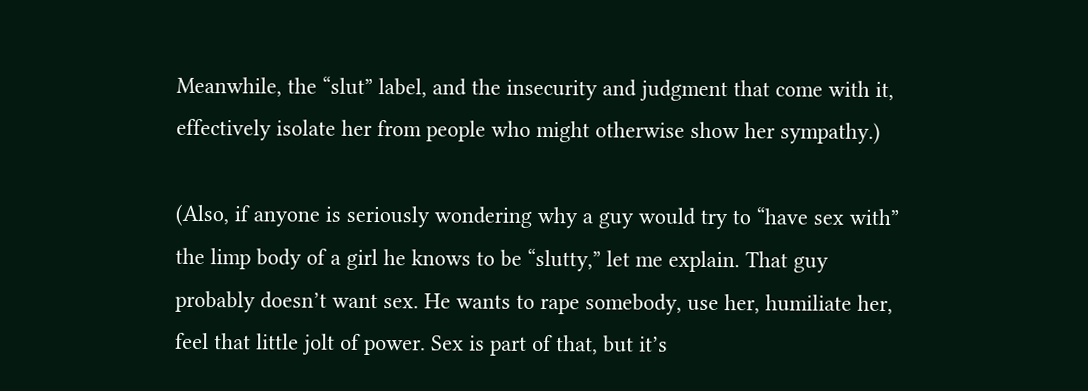Meanwhile, the “slut” label, and the insecurity and judgment that come with it, effectively isolate her from people who might otherwise show her sympathy.)

(Also, if anyone is seriously wondering why a guy would try to “have sex with” the limp body of a girl he knows to be “slutty,” let me explain. That guy probably doesn’t want sex. He wants to rape somebody, use her, humiliate her, feel that little jolt of power. Sex is part of that, but it’s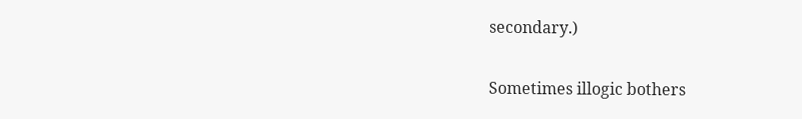secondary.)


Sometimes illogic bothers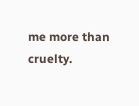me more than cruelty.